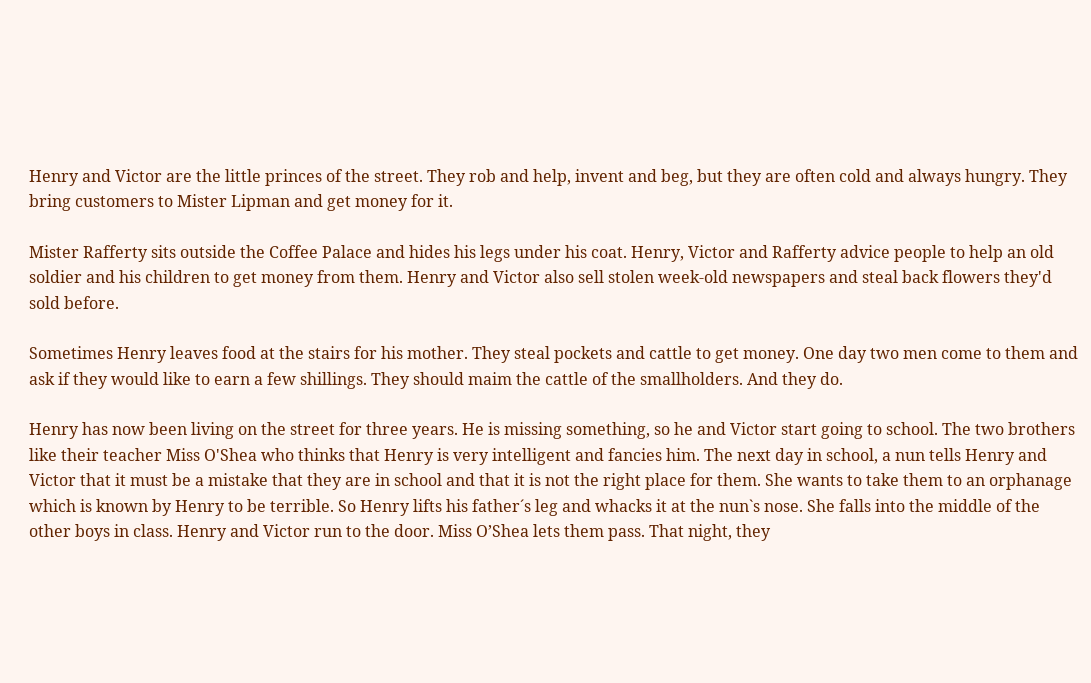Henry and Victor are the little princes of the street. They rob and help, invent and beg, but they are often cold and always hungry. They bring customers to Mister Lipman and get money for it.

Mister Rafferty sits outside the Coffee Palace and hides his legs under his coat. Henry, Victor and Rafferty advice people to help an old soldier and his children to get money from them. Henry and Victor also sell stolen week-old newspapers and steal back flowers they'd sold before.

Sometimes Henry leaves food at the stairs for his mother. They steal pockets and cattle to get money. One day two men come to them and ask if they would like to earn a few shillings. They should maim the cattle of the smallholders. And they do.

Henry has now been living on the street for three years. He is missing something, so he and Victor start going to school. The two brothers like their teacher Miss O'Shea who thinks that Henry is very intelligent and fancies him. The next day in school, a nun tells Henry and Victor that it must be a mistake that they are in school and that it is not the right place for them. She wants to take them to an orphanage which is known by Henry to be terrible. So Henry lifts his father´s leg and whacks it at the nun`s nose. She falls into the middle of the other boys in class. Henry and Victor run to the door. Miss O’Shea lets them pass. That night, they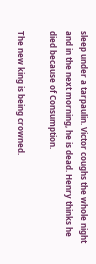sleep under a tarpaulin. Victor coughs the whole night and in the next morning, he is dead. Henry thinks he died because of Consumption.

The new king is being crowned.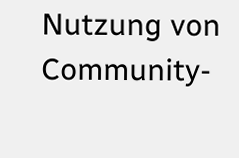Nutzung von Community-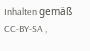Inhalten gemäß CC-BY-SA ,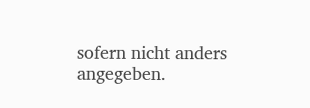sofern nicht anders angegeben.